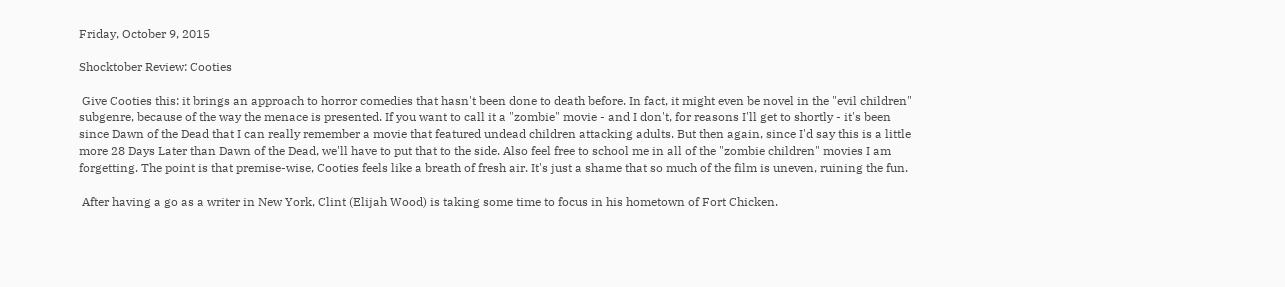Friday, October 9, 2015

Shocktober Review: Cooties

 Give Cooties this: it brings an approach to horror comedies that hasn't been done to death before. In fact, it might even be novel in the "evil children" subgenre, because of the way the menace is presented. If you want to call it a "zombie" movie - and I don't, for reasons I'll get to shortly - it's been since Dawn of the Dead that I can really remember a movie that featured undead children attacking adults. But then again, since I'd say this is a little more 28 Days Later than Dawn of the Dead, we'll have to put that to the side. Also feel free to school me in all of the "zombie children" movies I am forgetting. The point is that premise-wise, Cooties feels like a breath of fresh air. It's just a shame that so much of the film is uneven, ruining the fun.

 After having a go as a writer in New York, Clint (Elijah Wood) is taking some time to focus in his hometown of Fort Chicken.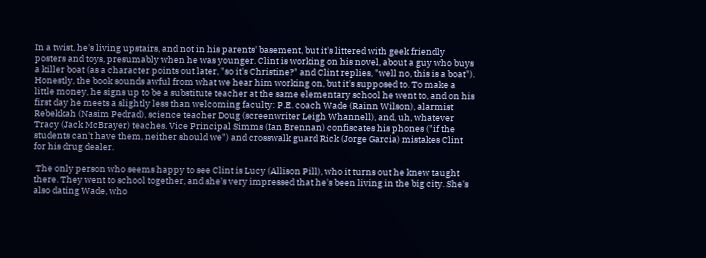In a twist, he's living upstairs, and not in his parents' basement, but it's littered with geek friendly posters and toys, presumably when he was younger. Clint is working on his novel, about a guy who buys a killer boat (as a character points out later, "so it's Christine?" and Clint replies, "well no, this is a boat"). Honestly, the book sounds awful from what we hear him working on, but it's supposed to. To make a little money, he signs up to be a substitute teacher at the same elementary school he went to, and on his first day he meets a slightly less than welcoming faculty: P.E. coach Wade (Rainn Wilson), alarmist Rebekkah (Nasim Pedrad), science teacher Doug (screenwriter Leigh Whannell), and, uh, whatever Tracy (Jack McBrayer) teaches. Vice Principal Simms (Ian Brennan) confiscates his phones ("if the students can't have them, neither should we") and crosswalk guard Rick (Jorge Garcia) mistakes Clint for his drug dealer.

 The only person who seems happy to see Clint is Lucy (Allison Pill), who it turns out he knew taught there. They went to school together, and she's very impressed that he's been living in the big city. She's also dating Wade, who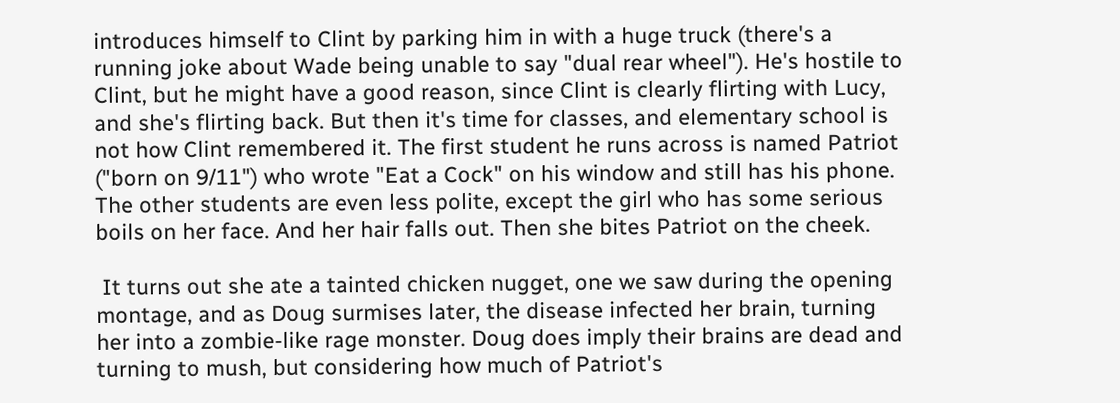introduces himself to Clint by parking him in with a huge truck (there's a running joke about Wade being unable to say "dual rear wheel"). He's hostile to Clint, but he might have a good reason, since Clint is clearly flirting with Lucy, and she's flirting back. But then it's time for classes, and elementary school is not how Clint remembered it. The first student he runs across is named Patriot ("born on 9/11") who wrote "Eat a Cock" on his window and still has his phone. The other students are even less polite, except the girl who has some serious boils on her face. And her hair falls out. Then she bites Patriot on the cheek.

 It turns out she ate a tainted chicken nugget, one we saw during the opening montage, and as Doug surmises later, the disease infected her brain, turning her into a zombie-like rage monster. Doug does imply their brains are dead and turning to mush, but considering how much of Patriot's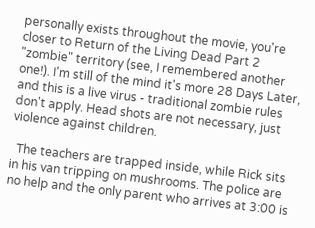personally exists throughout the movie, you're closer to Return of the Living Dead Part 2 "zombie" territory (see, I remembered another one!). I'm still of the mind it's more 28 Days Later, and this is a live virus - traditional zombie rules don't apply. Head shots are not necessary, just violence against children.

  The teachers are trapped inside, while Rick sits in his van tripping on mushrooms. The police are no help and the only parent who arrives at 3:00 is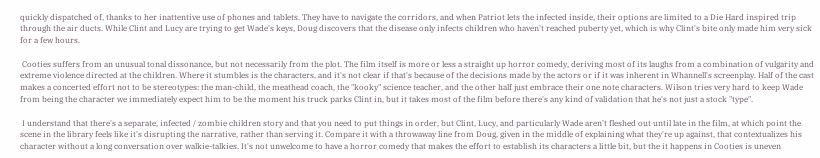quickly dispatched of, thanks to her inattentive use of phones and tablets. They have to navigate the corridors, and when Patriot lets the infected inside, their options are limited to a Die Hard inspired trip through the air ducts. While Clint and Lucy are trying to get Wade's keys, Doug discovers that the disease only infects children who haven't reached puberty yet, which is why Clint's bite only made him very sick for a few hours.

 Cooties suffers from an unusual tonal dissonance, but not necessarily from the plot. The film itself is more or less a straight up horror comedy, deriving most of its laughs from a combination of vulgarity and extreme violence directed at the children. Where it stumbles is the characters, and it's not clear if that's because of the decisions made by the actors or if it was inherent in Whannell's screenplay. Half of the cast makes a concerted effort not to be stereotypes: the man-child, the meathead coach, the "kooky" science teacher, and the other half just embrace their one note characters. Wilson tries very hard to keep Wade from being the character we immediately expect him to be the moment his truck parks Clint in, but it takes most of the film before there's any kind of validation that he's not just a stock "type".

 I understand that there's a separate, infected / zombie children story and that you need to put things in order, but Clint, Lucy, and particularly Wade aren't fleshed out until late in the film, at which point the scene in the library feels like it's disrupting the narrative, rather than serving it. Compare it with a throwaway line from Doug, given in the middle of explaining what they're up against, that contextualizes his character without a long conversation over walkie-talkies. It's not unwelcome to have a horror comedy that makes the effort to establish its characters a little bit, but the it happens in Cooties is uneven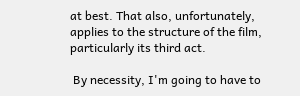at best. That also, unfortunately, applies to the structure of the film, particularly its third act.

 By necessity, I'm going to have to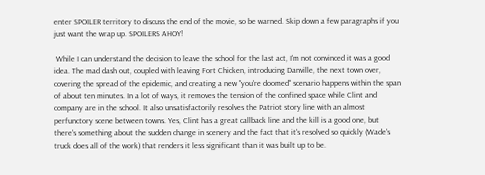enter SPOILER territory to discuss the end of the movie, so be warned. Skip down a few paragraphs if you just want the wrap up. SPOILERS AHOY!

 While I can understand the decision to leave the school for the last act, I'm not convinced it was a good idea. The mad dash out, coupled with leaving Fort Chicken, introducing Danville, the next town over, covering the spread of the epidemic, and creating a new "you're doomed" scenario happens within the span of about ten minutes. In a lot of ways, it removes the tension of the confined space while Clint and company are in the school. It also unsatisfactorily resolves the Patriot story line with an almost perfunctory scene between towns. Yes, Clint has a great callback line and the kill is a good one, but there's something about the sudden change in scenery and the fact that it's resolved so quickly (Wade's truck does all of the work) that renders it less significant than it was built up to be.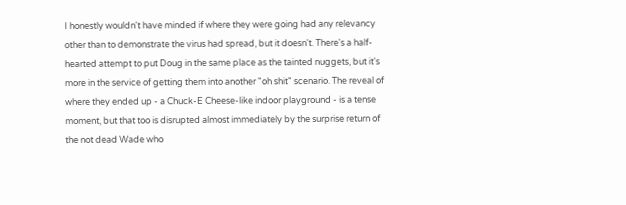I honestly wouldn't have minded if where they were going had any relevancy other than to demonstrate the virus had spread, but it doesn't. There's a half-hearted attempt to put Doug in the same place as the tainted nuggets, but it's more in the service of getting them into another "oh shit" scenario. The reveal of where they ended up - a Chuck-E Cheese-like indoor playground - is a tense moment, but that too is disrupted almost immediately by the surprise return of the not dead Wade who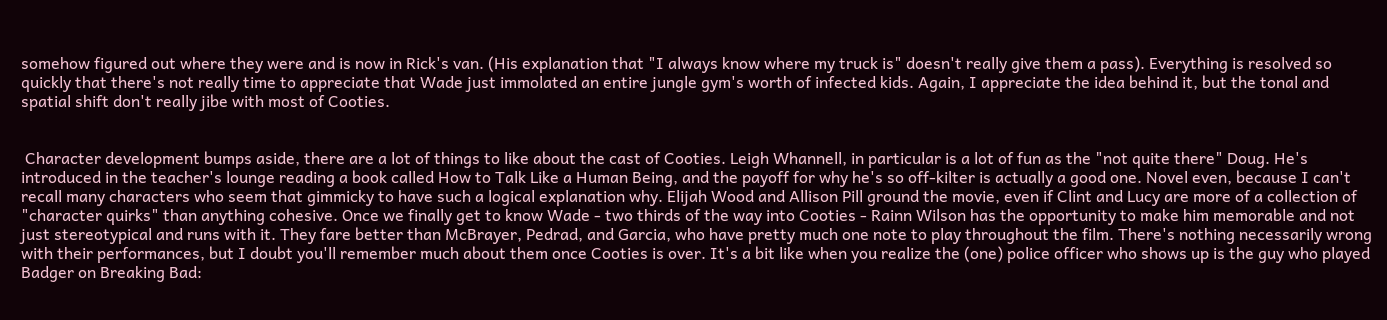somehow figured out where they were and is now in Rick's van. (His explanation that "I always know where my truck is" doesn't really give them a pass). Everything is resolved so quickly that there's not really time to appreciate that Wade just immolated an entire jungle gym's worth of infected kids. Again, I appreciate the idea behind it, but the tonal and spatial shift don't really jibe with most of Cooties.


 Character development bumps aside, there are a lot of things to like about the cast of Cooties. Leigh Whannell, in particular is a lot of fun as the "not quite there" Doug. He's introduced in the teacher's lounge reading a book called How to Talk Like a Human Being, and the payoff for why he's so off-kilter is actually a good one. Novel even, because I can't recall many characters who seem that gimmicky to have such a logical explanation why. Elijah Wood and Allison Pill ground the movie, even if Clint and Lucy are more of a collection of "character quirks" than anything cohesive. Once we finally get to know Wade - two thirds of the way into Cooties - Rainn Wilson has the opportunity to make him memorable and not just stereotypical and runs with it. They fare better than McBrayer, Pedrad, and Garcia, who have pretty much one note to play throughout the film. There's nothing necessarily wrong with their performances, but I doubt you'll remember much about them once Cooties is over. It's a bit like when you realize the (one) police officer who shows up is the guy who played Badger on Breaking Bad: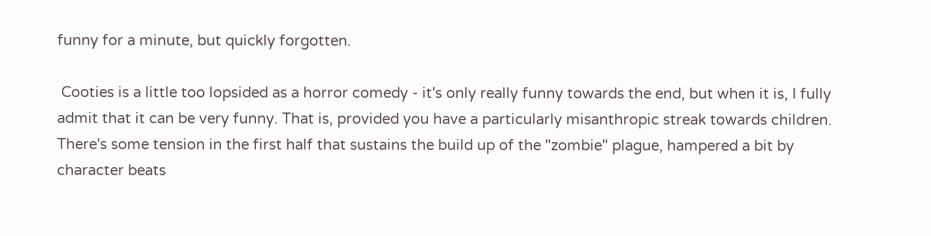funny for a minute, but quickly forgotten.

 Cooties is a little too lopsided as a horror comedy - it's only really funny towards the end, but when it is, I fully admit that it can be very funny. That is, provided you have a particularly misanthropic streak towards children. There's some tension in the first half that sustains the build up of the "zombie" plague, hampered a bit by character beats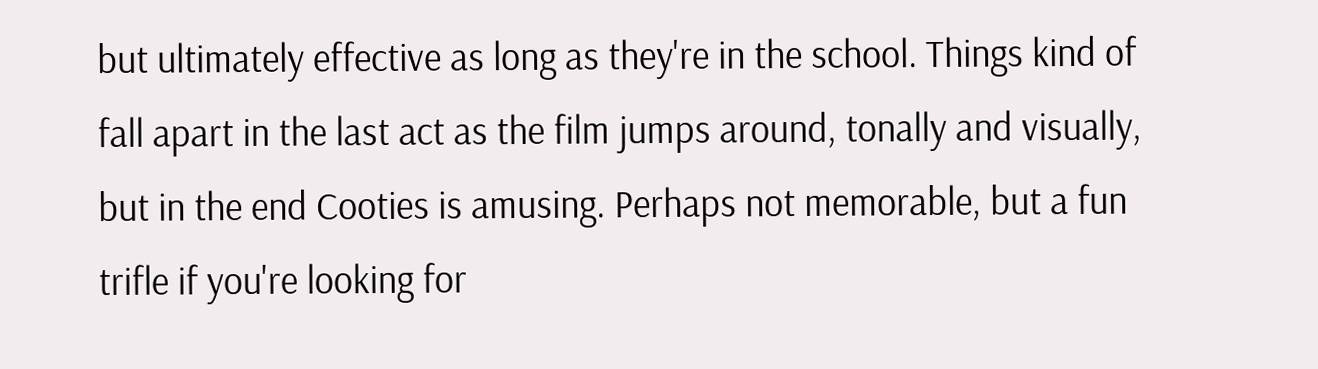but ultimately effective as long as they're in the school. Things kind of fall apart in the last act as the film jumps around, tonally and visually, but in the end Cooties is amusing. Perhaps not memorable, but a fun trifle if you're looking for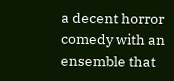a decent horror comedy with an ensemble that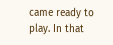came ready to play. In that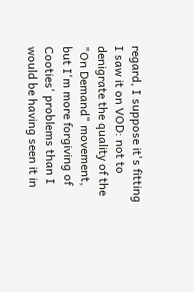regard, I suppose it's fitting I saw it on VOD: not to denigrate the quality of the "On Demand" movement, but I'm more forgiving of Cooties' problems than I would be having seen it in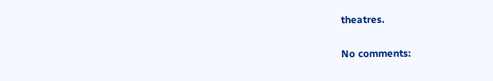theatres.

No comments: